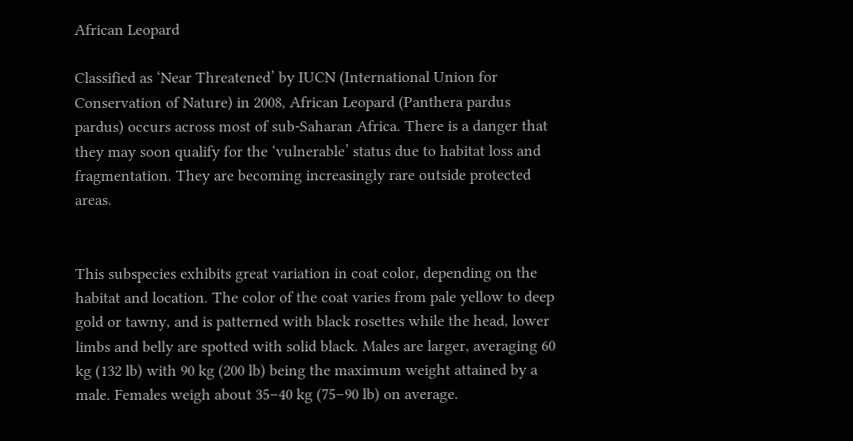African Leopard

Classified as ‘Near Threatened’ by IUCN (International Union for Conservation of Nature) in 2008, African Leopard (Panthera pardus pardus) occurs across most of sub-Saharan Africa. There is a danger that they may soon qualify for the ‘vulnerable’ status due to habitat loss and fragmentation. They are becoming increasingly rare outside protected areas.


This subspecies exhibits great variation in coat color, depending on the habitat and location. The color of the coat varies from pale yellow to deep gold or tawny, and is patterned with black rosettes while the head, lower limbs and belly are spotted with solid black. Males are larger, averaging 60 kg (132 lb) with 90 kg (200 lb) being the maximum weight attained by a male. Females weigh about 35–40 kg (75–90 lb) on average.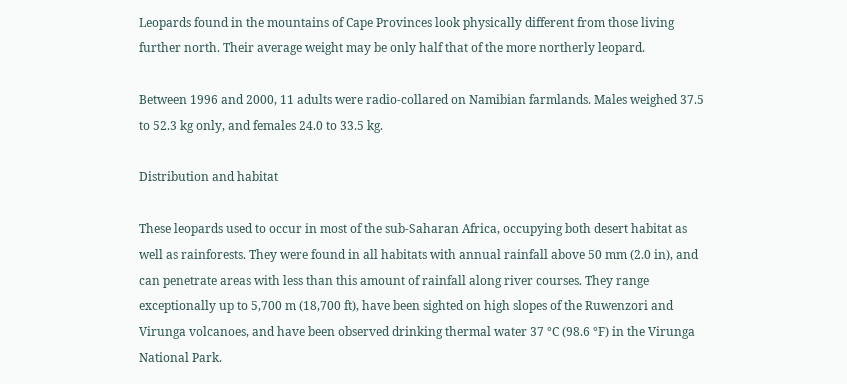Leopards found in the mountains of Cape Provinces look physically different from those living further north. Their average weight may be only half that of the more northerly leopard.

Between 1996 and 2000, 11 adults were radio-collared on Namibian farmlands. Males weighed 37.5 to 52.3 kg only, and females 24.0 to 33.5 kg.

Distribution and habitat

These leopards used to occur in most of the sub-Saharan Africa, occupying both desert habitat as well as rainforests. They were found in all habitats with annual rainfall above 50 mm (2.0 in), and can penetrate areas with less than this amount of rainfall along river courses. They range exceptionally up to 5,700 m (18,700 ft), have been sighted on high slopes of the Ruwenzori and Virunga volcanoes, and have been observed drinking thermal water 37 °C (98.6 °F) in the Virunga National Park.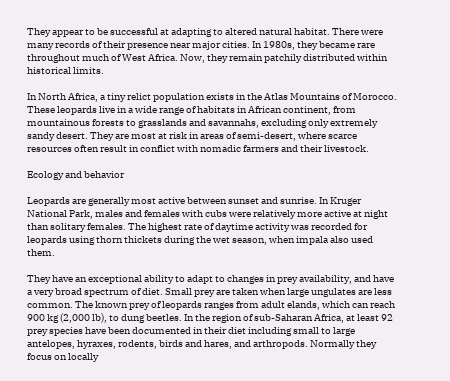They appear to be successful at adapting to altered natural habitat. There were many records of their presence near major cities. In 1980s, they became rare throughout much of West Africa. Now, they remain patchily distributed within historical limits.

In North Africa, a tiny relict population exists in the Atlas Mountains of Morocco. These leopards live in a wide range of habitats in African continent, from mountainous forests to grasslands and savannahs, excluding only extremely sandy desert. They are most at risk in areas of semi-desert, where scarce resources often result in conflict with nomadic farmers and their livestock.

Ecology and behavior

Leopards are generally most active between sunset and sunrise. In Kruger National Park, males and females with cubs were relatively more active at night than solitary females. The highest rate of daytime activity was recorded for leopards using thorn thickets during the wet season, when impala also used them.

They have an exceptional ability to adapt to changes in prey availability, and have a very broad spectrum of diet. Small prey are taken when large ungulates are less common. The known prey of leopards ranges from adult elands, which can reach 900 kg (2,000 lb), to dung beetles. In the region of sub-Saharan Africa, at least 92 prey species have been documented in their diet including small to large antelopes, hyraxes, rodents, birds and hares, and arthropods. Normally they focus on locally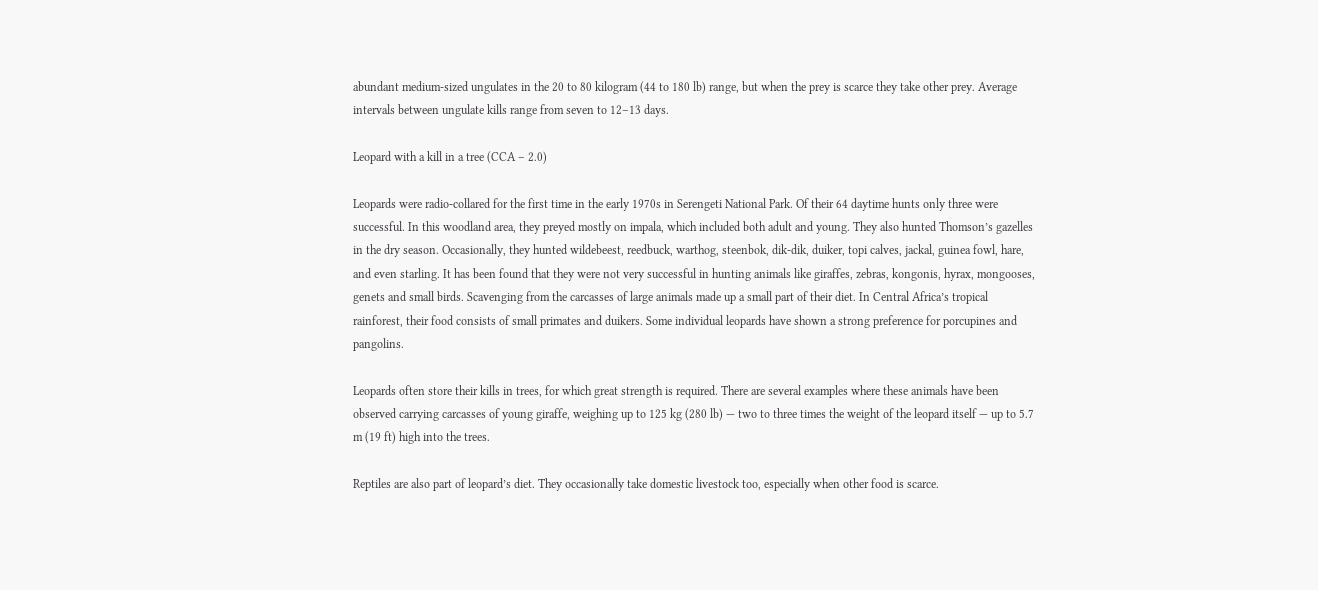abundant medium-sized ungulates in the 20 to 80 kilogram (44 to 180 lb) range, but when the prey is scarce they take other prey. Average intervals between ungulate kills range from seven to 12–13 days.

Leopard with a kill in a tree (CCA – 2.0)

Leopards were radio-collared for the first time in the early 1970s in Serengeti National Park. Of their 64 daytime hunts only three were successful. In this woodland area, they preyed mostly on impala, which included both adult and young. They also hunted Thomson’s gazelles in the dry season. Occasionally, they hunted wildebeest, reedbuck, warthog, steenbok, dik-dik, duiker, topi calves, jackal, guinea fowl, hare, and even starling. It has been found that they were not very successful in hunting animals like giraffes, zebras, kongonis, hyrax, mongooses, genets and small birds. Scavenging from the carcasses of large animals made up a small part of their diet. In Central Africa’s tropical rainforest, their food consists of small primates and duikers. Some individual leopards have shown a strong preference for porcupines and pangolins.

Leopards often store their kills in trees, for which great strength is required. There are several examples where these animals have been observed carrying carcasses of young giraffe, weighing up to 125 kg (280 lb) — two to three times the weight of the leopard itself — up to 5.7 m (19 ft) high into the trees.

Reptiles are also part of leopard’s diet. They occasionally take domestic livestock too, especially when other food is scarce.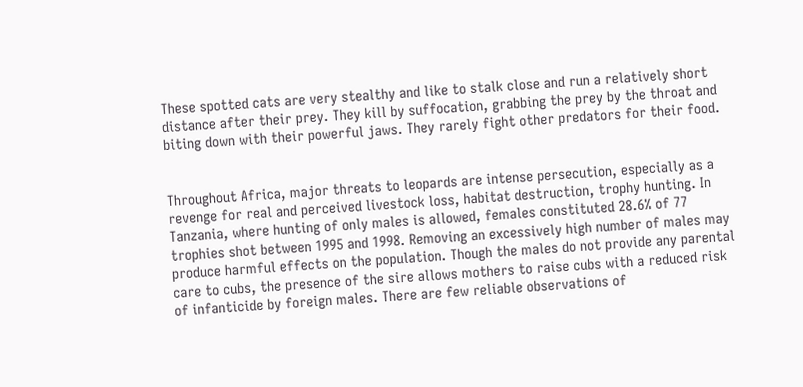These spotted cats are very stealthy and like to stalk close and run a relatively short distance after their prey. They kill by suffocation, grabbing the prey by the throat and biting down with their powerful jaws. They rarely fight other predators for their food.


Throughout Africa, major threats to leopards are intense persecution, especially as a revenge for real and perceived livestock loss, habitat destruction, trophy hunting. In Tanzania, where hunting of only males is allowed, females constituted 28.6% of 77 trophies shot between 1995 and 1998. Removing an excessively high number of males may produce harmful effects on the population. Though the males do not provide any parental care to cubs, the presence of the sire allows mothers to raise cubs with a reduced risk of infanticide by foreign males. There are few reliable observations of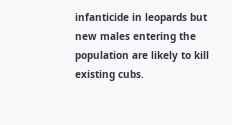infanticide in leopards but new males entering the population are likely to kill existing cubs.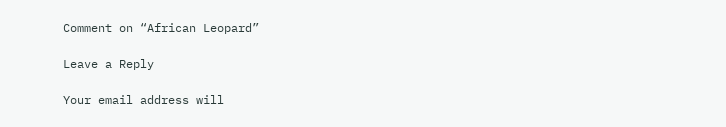Comment on “African Leopard”

Leave a Reply

Your email address will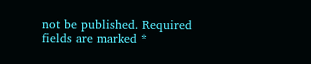not be published. Required fields are marked *